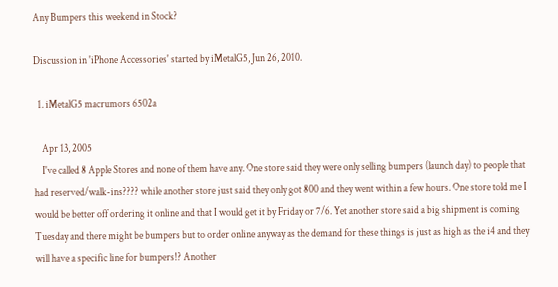Any Bumpers this weekend in Stock?

Discussion in 'iPhone Accessories' started by iMetalG5, Jun 26, 2010.

  1. iMetalG5 macrumors 6502a

    Apr 13, 2005
    I've called 8 Apple Stores and none of them have any. One store said they were only selling bumpers (launch day) to people that had reserved/walk-ins???? while another store just said they only got 800 and they went within a few hours. One store told me I would be better off ordering it online and that I would get it by Friday or 7/6. Yet another store said a big shipment is coming Tuesday and there might be bumpers but to order online anyway as the demand for these things is just as high as the i4 and they will have a specific line for bumpers!? Another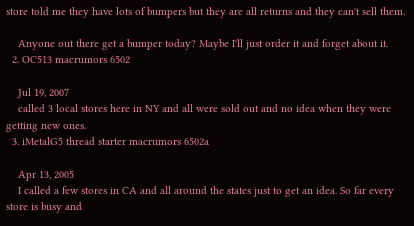store told me they have lots of bumpers but they are all returns and they can't sell them.

    Anyone out there get a bumper today? Maybe I'll just order it and forget about it.
  2. OC513 macrumors 6502

    Jul 19, 2007
    called 3 local stores here in NY and all were sold out and no idea when they were getting new ones.
  3. iMetalG5 thread starter macrumors 6502a

    Apr 13, 2005
    I called a few stores in CA and all around the states just to get an idea. So far every store is busy and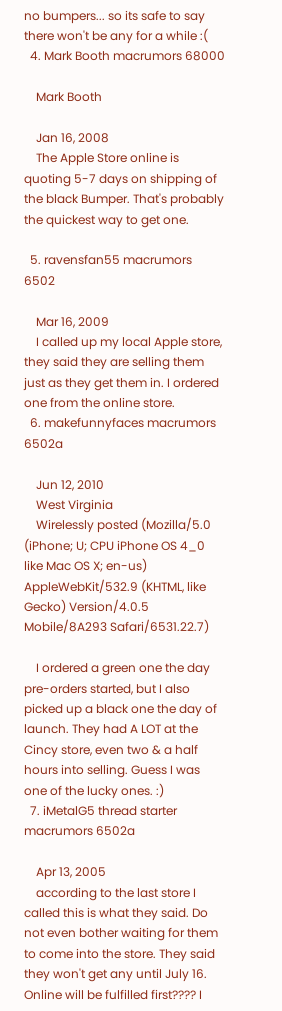no bumpers... so its safe to say there won't be any for a while :(
  4. Mark Booth macrumors 68000

    Mark Booth

    Jan 16, 2008
    The Apple Store online is quoting 5-7 days on shipping of the black Bumper. That's probably the quickest way to get one.

  5. ravensfan55 macrumors 6502

    Mar 16, 2009
    I called up my local Apple store, they said they are selling them just as they get them in. I ordered one from the online store.
  6. makefunnyfaces macrumors 6502a

    Jun 12, 2010
    West Virginia
    Wirelessly posted (Mozilla/5.0 (iPhone; U; CPU iPhone OS 4_0 like Mac OS X; en-us) AppleWebKit/532.9 (KHTML, like Gecko) Version/4.0.5 Mobile/8A293 Safari/6531.22.7)

    I ordered a green one the day pre-orders started, but I also picked up a black one the day of launch. They had A LOT at the Cincy store, even two & a half hours into selling. Guess I was one of the lucky ones. :)
  7. iMetalG5 thread starter macrumors 6502a

    Apr 13, 2005
    according to the last store I called this is what they said. Do not even bother waiting for them to come into the store. They said they won't get any until July 16. Online will be fulfilled first???? I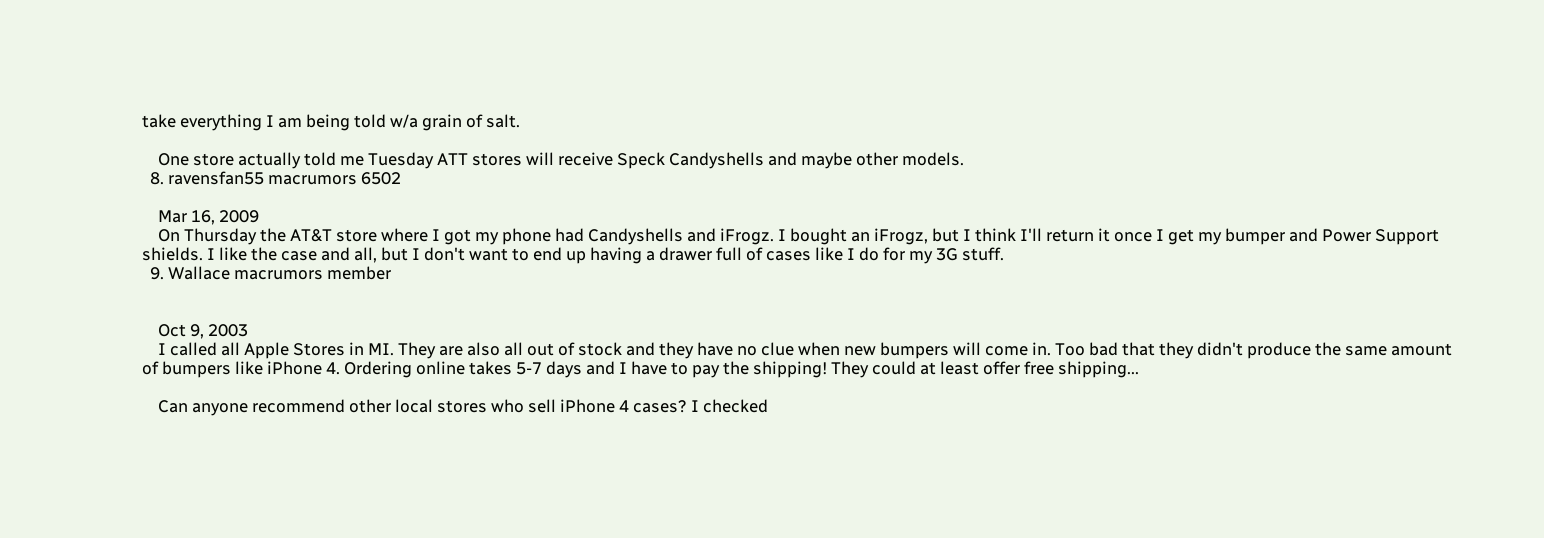take everything I am being told w/a grain of salt.

    One store actually told me Tuesday ATT stores will receive Speck Candyshells and maybe other models.
  8. ravensfan55 macrumors 6502

    Mar 16, 2009
    On Thursday the AT&T store where I got my phone had Candyshells and iFrogz. I bought an iFrogz, but I think I'll return it once I get my bumper and Power Support shields. I like the case and all, but I don't want to end up having a drawer full of cases like I do for my 3G stuff.
  9. Wallace macrumors member


    Oct 9, 2003
    I called all Apple Stores in MI. They are also all out of stock and they have no clue when new bumpers will come in. Too bad that they didn't produce the same amount of bumpers like iPhone 4. Ordering online takes 5-7 days and I have to pay the shipping! They could at least offer free shipping...

    Can anyone recommend other local stores who sell iPhone 4 cases? I checked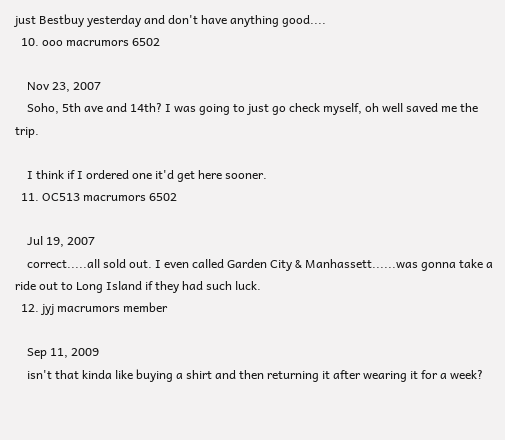just Bestbuy yesterday and don't have anything good....
  10. ooo macrumors 6502

    Nov 23, 2007
    Soho, 5th ave and 14th? I was going to just go check myself, oh well saved me the trip.

    I think if I ordered one it'd get here sooner.
  11. OC513 macrumors 6502

    Jul 19, 2007
    correct.....all sold out. I even called Garden City & Manhassett......was gonna take a ride out to Long Island if they had such luck.
  12. jyj macrumors member

    Sep 11, 2009
    isn't that kinda like buying a shirt and then returning it after wearing it for a week?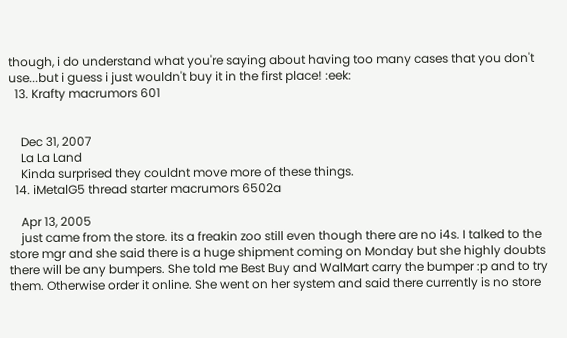though, i do understand what you're saying about having too many cases that you don't use...but i guess i just wouldn't buy it in the first place! :eek:
  13. Krafty macrumors 601


    Dec 31, 2007
    La La Land
    Kinda surprised they couldnt move more of these things.
  14. iMetalG5 thread starter macrumors 6502a

    Apr 13, 2005
    just came from the store. its a freakin zoo still even though there are no i4s. I talked to the store mgr and she said there is a huge shipment coming on Monday but she highly doubts there will be any bumpers. She told me Best Buy and WalMart carry the bumper :p and to try them. Otherwise order it online. She went on her system and said there currently is no store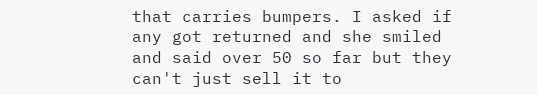that carries bumpers. I asked if any got returned and she smiled and said over 50 so far but they can't just sell it to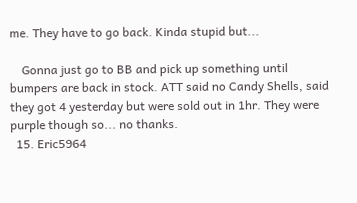me. They have to go back. Kinda stupid but...

    Gonna just go to BB and pick up something until bumpers are back in stock. ATT said no Candy Shells, said they got 4 yesterday but were sold out in 1hr. They were purple though so... no thanks.
  15. Eric5964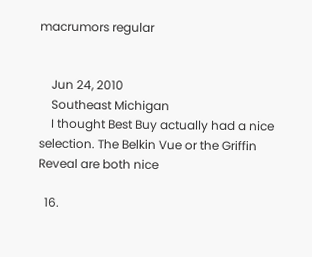macrumors regular


    Jun 24, 2010
    Southeast Michigan
    I thought Best Buy actually had a nice selection. The Belkin Vue or the Griffin Reveal are both nice

  16.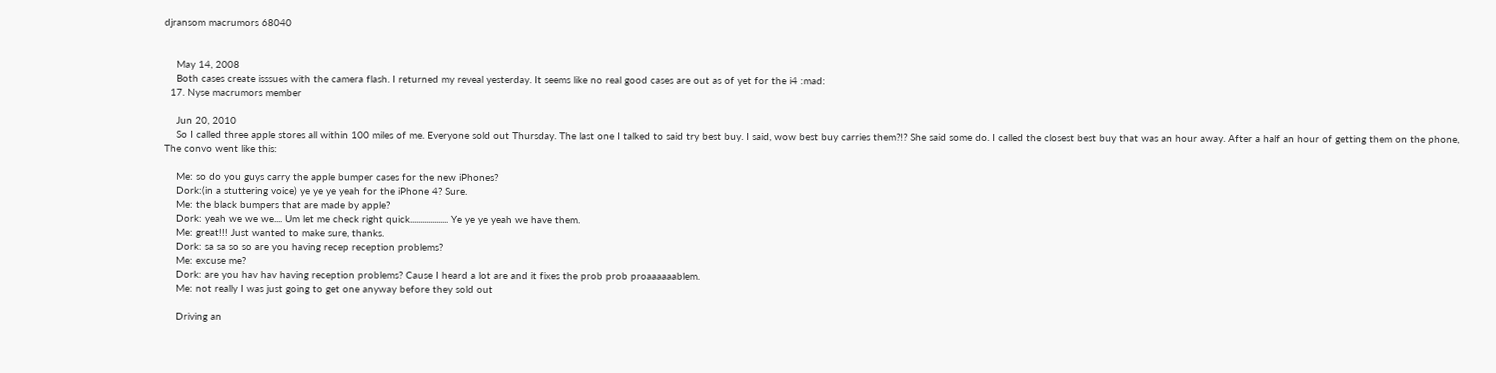djransom macrumors 68040


    May 14, 2008
    Both cases create isssues with the camera flash. I returned my reveal yesterday. It seems like no real good cases are out as of yet for the i4 :mad:
  17. Nyse macrumors member

    Jun 20, 2010
    So I called three apple stores all within 100 miles of me. Everyone sold out Thursday. The last one I talked to said try best buy. I said, wow best buy carries them?!? She said some do. I called the closest best buy that was an hour away. After a half an hour of getting them on the phone, The convo went like this:

    Me: so do you guys carry the apple bumper cases for the new iPhones?
    Dork:(in a stuttering voice) ye ye ye yeah for the iPhone 4? Sure.
    Me: the black bumpers that are made by apple?
    Dork: yeah we we we.... Um let me check right quick................... Ye ye ye yeah we have them.
    Me: great!!! Just wanted to make sure, thanks.
    Dork: sa sa so so are you having recep reception problems?
    Me: excuse me?
    Dork: are you hav hav having reception problems? Cause I heard a lot are and it fixes the prob prob proaaaaaablem.
    Me: not really I was just going to get one anyway before they sold out

    Driving an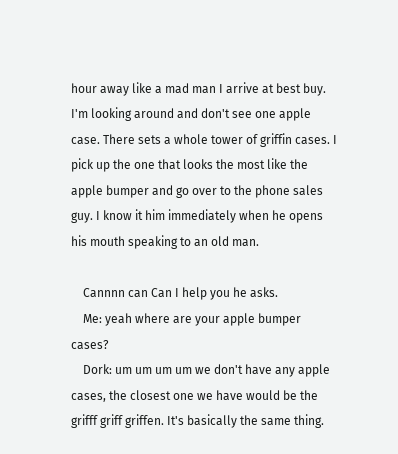hour away like a mad man I arrive at best buy. I'm looking around and don't see one apple case. There sets a whole tower of griffin cases. I pick up the one that looks the most like the apple bumper and go over to the phone sales guy. I know it him immediately when he opens his mouth speaking to an old man.

    Cannnn can Can I help you he asks.
    Me: yeah where are your apple bumper cases?
    Dork: um um um um we don't have any apple cases, the closest one we have would be the grifff griff griffen. It's basically the same thing.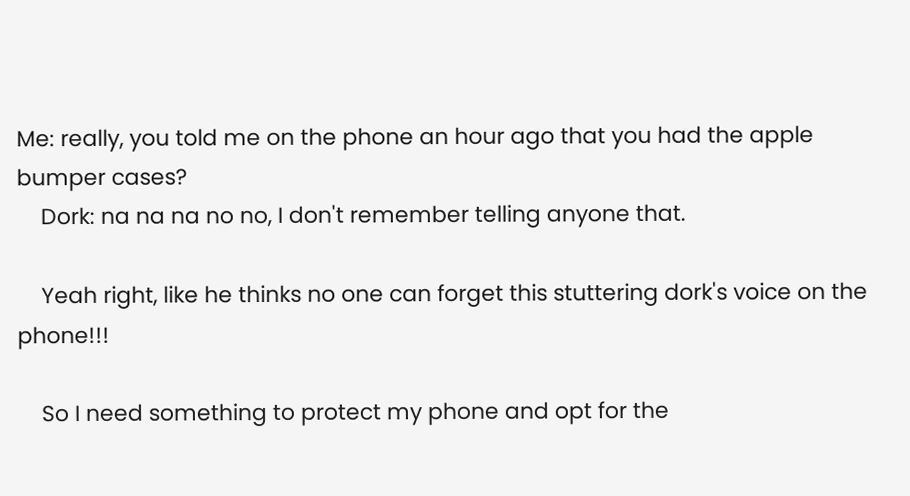Me: really, you told me on the phone an hour ago that you had the apple bumper cases?
    Dork: na na na no no, I don't remember telling anyone that.

    Yeah right, like he thinks no one can forget this stuttering dork's voice on the phone!!!

    So I need something to protect my phone and opt for the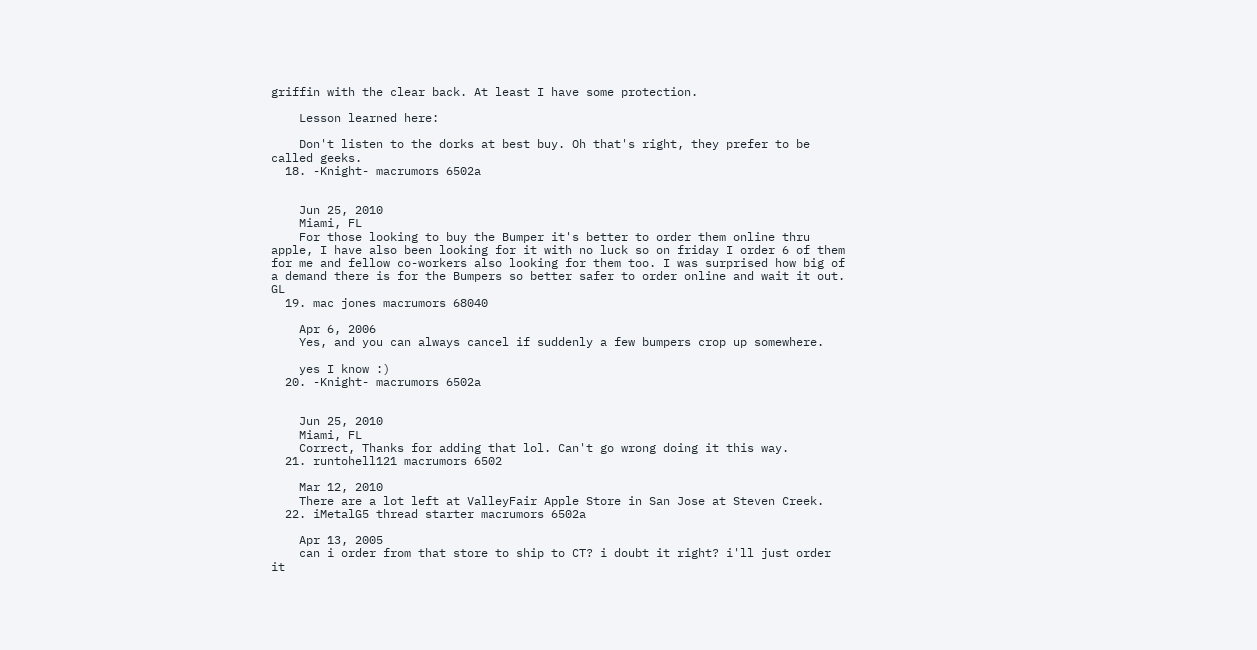griffin with the clear back. At least I have some protection.

    Lesson learned here:

    Don't listen to the dorks at best buy. Oh that's right, they prefer to be called geeks.
  18. -Knight- macrumors 6502a


    Jun 25, 2010
    Miami, FL
    For those looking to buy the Bumper it's better to order them online thru apple, I have also been looking for it with no luck so on friday I order 6 of them for me and fellow co-workers also looking for them too. I was surprised how big of a demand there is for the Bumpers so better safer to order online and wait it out. GL
  19. mac jones macrumors 68040

    Apr 6, 2006
    Yes, and you can always cancel if suddenly a few bumpers crop up somewhere.

    yes I know :)
  20. -Knight- macrumors 6502a


    Jun 25, 2010
    Miami, FL
    Correct, Thanks for adding that lol. Can't go wrong doing it this way.
  21. runtohell121 macrumors 6502

    Mar 12, 2010
    There are a lot left at ValleyFair Apple Store in San Jose at Steven Creek.
  22. iMetalG5 thread starter macrumors 6502a

    Apr 13, 2005
    can i order from that store to ship to CT? i doubt it right? i'll just order it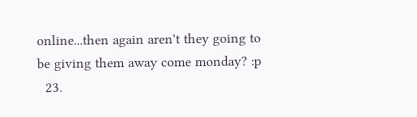online...then again aren't they going to be giving them away come monday? :p
  23.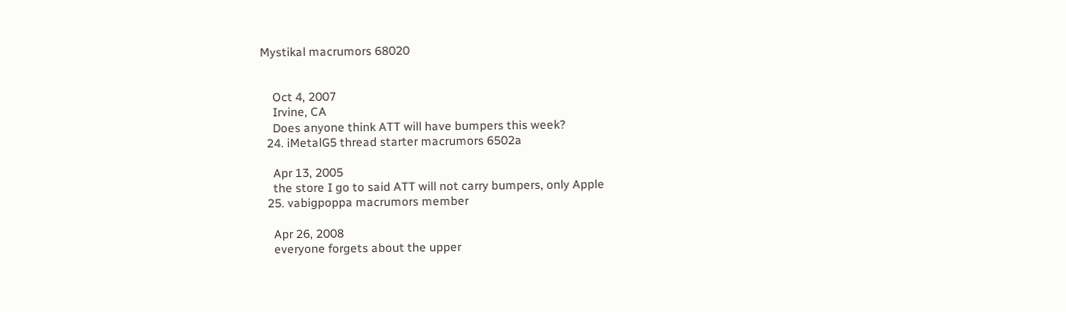Mystikal macrumors 68020


    Oct 4, 2007
    Irvine, CA
    Does anyone think ATT will have bumpers this week?
  24. iMetalG5 thread starter macrumors 6502a

    Apr 13, 2005
    the store I go to said ATT will not carry bumpers, only Apple
  25. vabigpoppa macrumors member

    Apr 26, 2008
    everyone forgets about the upper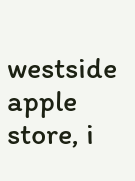westside apple store, i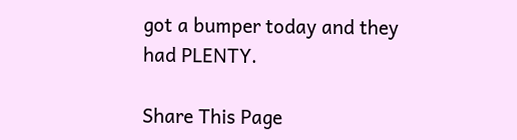got a bumper today and they had PLENTY.

Share This Page